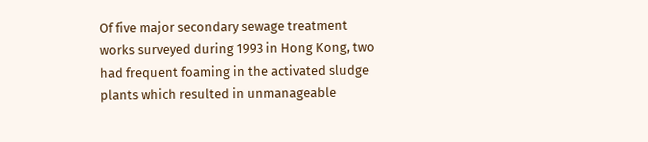Of five major secondary sewage treatment works surveyed during 1993 in Hong Kong, two had frequent foaming in the activated sludge plants which resulted in unmanageable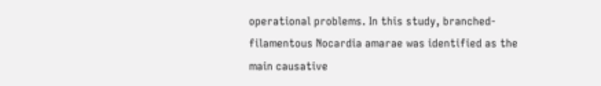operational problems. In this study, branched-filamentous Nocardia amarae was identified as the main causative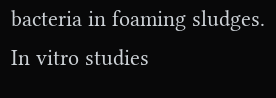bacteria in foaming sludges. In vitro studies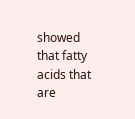showed that fatty acids that are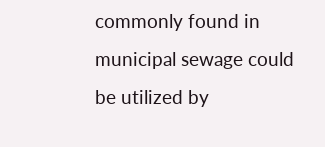commonly found in municipal sewage could be utilized by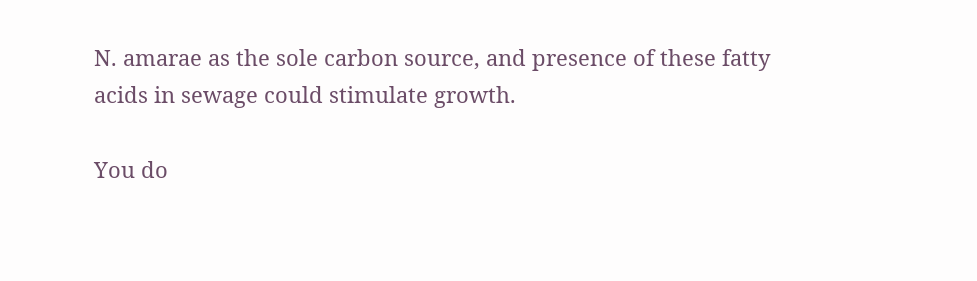N. amarae as the sole carbon source, and presence of these fatty acids in sewage could stimulate growth.

You do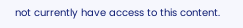not currently have access to this content.